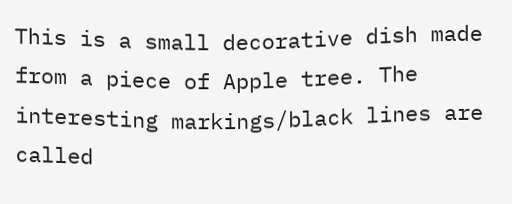This is a small decorative dish made from a piece of Apple tree. The interesting markings/black lines are called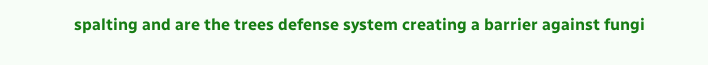spalting and are the trees defense system creating a barrier against fungi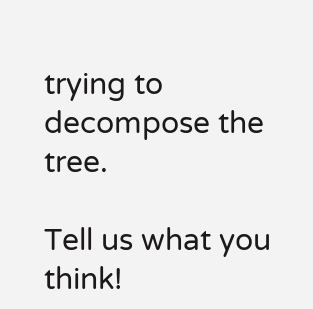trying to decompose the tree.

Tell us what you think!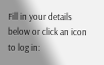Fill in your details below or click an icon to log in: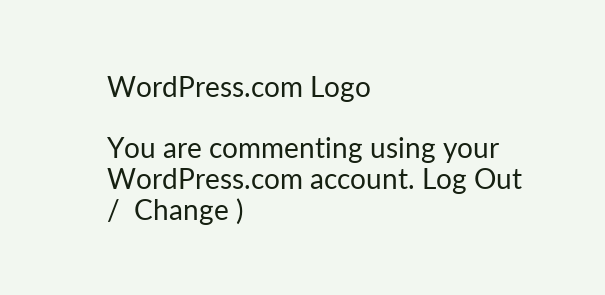WordPress.com Logo

You are commenting using your WordPress.com account. Log Out /  Change )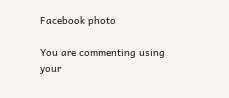Facebook photo

You are commenting using your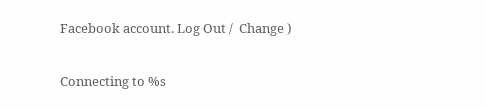Facebook account. Log Out /  Change )

Connecting to %s